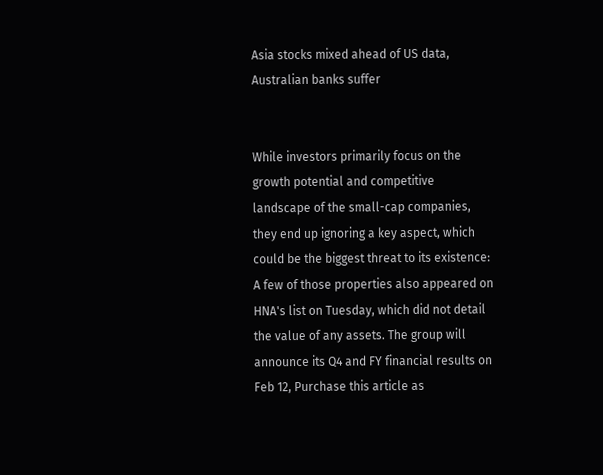Asia stocks mixed ahead of US data, Australian banks suffer


While investors primarily focus on the growth potential and competitive landscape of the small-cap companies, they end up ignoring a key aspect, which could be the biggest threat to its existence: A few of those properties also appeared on HNA's list on Tuesday, which did not detail the value of any assets. The group will announce its Q4 and FY financial results on Feb 12, Purchase this article as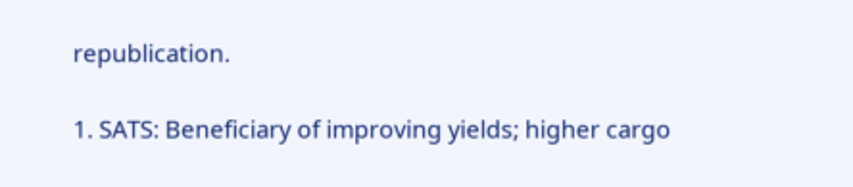republication.

1. SATS: Beneficiary of improving yields; higher cargo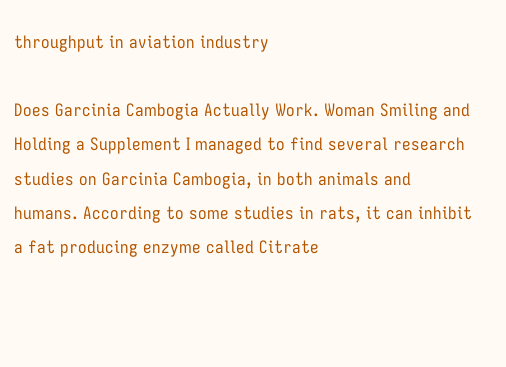throughput in aviation industry

Does Garcinia Cambogia Actually Work. Woman Smiling and Holding a Supplement I managed to find several research studies on Garcinia Cambogia, in both animals and humans. According to some studies in rats, it can inhibit a fat producing enzyme called Citrate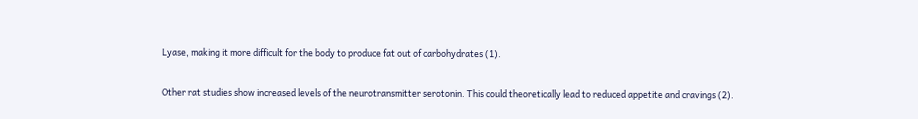Lyase, making it more difficult for the body to produce fat out of carbohydrates (1).

Other rat studies show increased levels of the neurotransmitter serotonin. This could theoretically lead to reduced appetite and cravings (2).